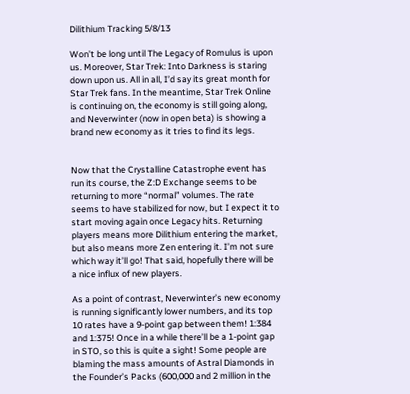Dilithium Tracking 5/8/13

Won’t be long until The Legacy of Romulus is upon us. Moreover, Star Trek: Into Darkness is staring down upon us. All in all, I’d say its great month for Star Trek fans. In the meantime, Star Trek Online is continuing on, the economy is still going along, and Neverwinter (now in open beta) is showing a brand new economy as it tries to find its legs.


Now that the Crystalline Catastrophe event has run its course, the Z:D Exchange seems to be returning to more “normal” volumes. The rate seems to have stabilized for now, but I expect it to start moving again once Legacy hits. Returning players means more Dilithium entering the market, but also means more Zen entering it. I’m not sure which way it’ll go! That said, hopefully there will be a nice influx of new players.

As a point of contrast, Neverwinter’s new economy is running significantly lower numbers, and its top 10 rates have a 9-point gap between them! 1:384 and 1:375! Once in a while there’ll be a 1-point gap in STO, so this is quite a sight! Some people are blaming the mass amounts of Astral Diamonds in the Founder’s Packs (600,000 and 2 million in the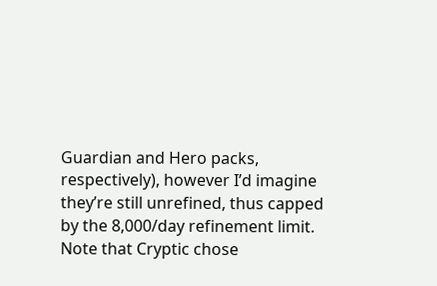Guardian and Hero packs, respectively), however I’d imagine they’re still unrefined, thus capped by the 8,000/day refinement limit. Note that Cryptic chose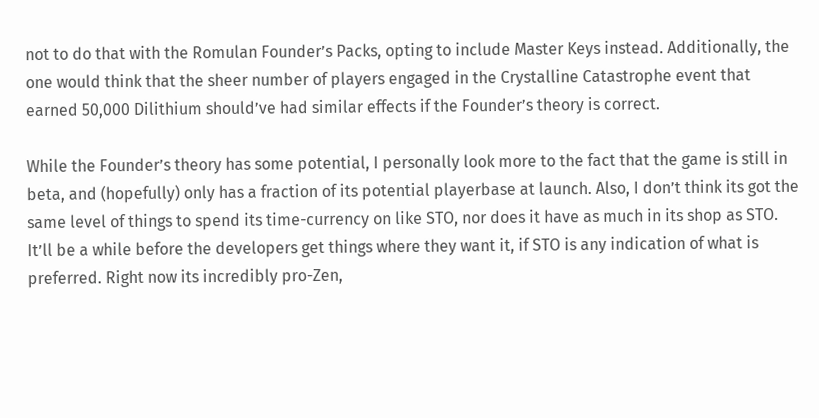not to do that with the Romulan Founder’s Packs, opting to include Master Keys instead. Additionally, the one would think that the sheer number of players engaged in the Crystalline Catastrophe event that earned 50,000 Dilithium should’ve had similar effects if the Founder’s theory is correct.

While the Founder’s theory has some potential, I personally look more to the fact that the game is still in beta, and (hopefully) only has a fraction of its potential playerbase at launch. Also, I don’t think its got the same level of things to spend its time-currency on like STO, nor does it have as much in its shop as STO. It’ll be a while before the developers get things where they want it, if STO is any indication of what is preferred. Right now its incredibly pro-Zen,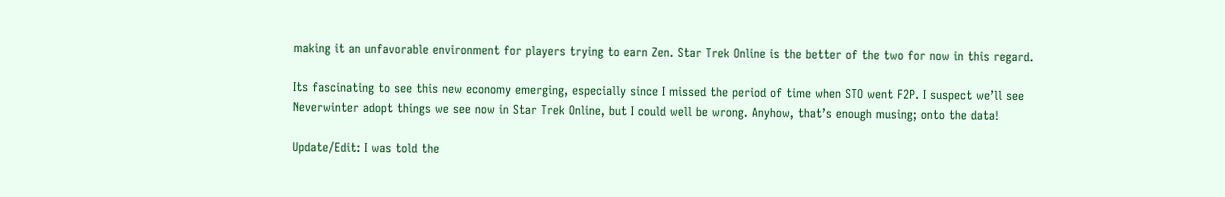making it an unfavorable environment for players trying to earn Zen. Star Trek Online is the better of the two for now in this regard.

Its fascinating to see this new economy emerging, especially since I missed the period of time when STO went F2P. I suspect we’ll see Neverwinter adopt things we see now in Star Trek Online, but I could well be wrong. Anyhow, that’s enough musing; onto the data!

Update/Edit: I was told the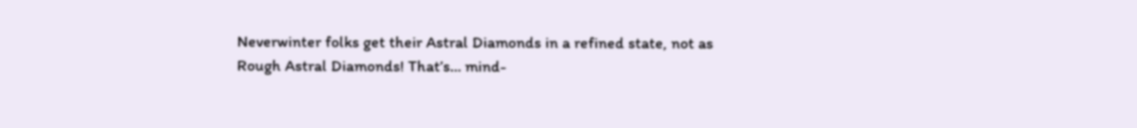Neverwinter folks get their Astral Diamonds in a refined state, not as Rough Astral Diamonds! That’s… mind-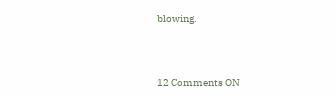blowing.



12 Comments ON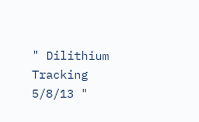" Dilithium Tracking 5/8/13 "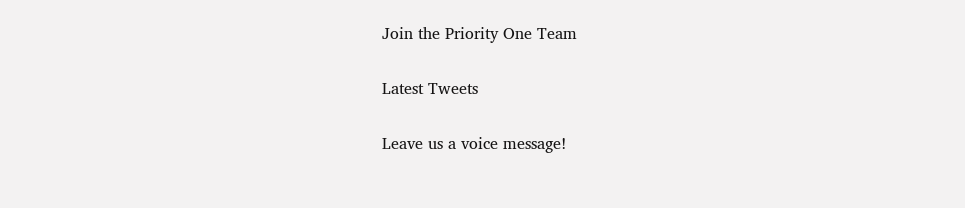Join the Priority One Team

Latest Tweets

Leave us a voice message!